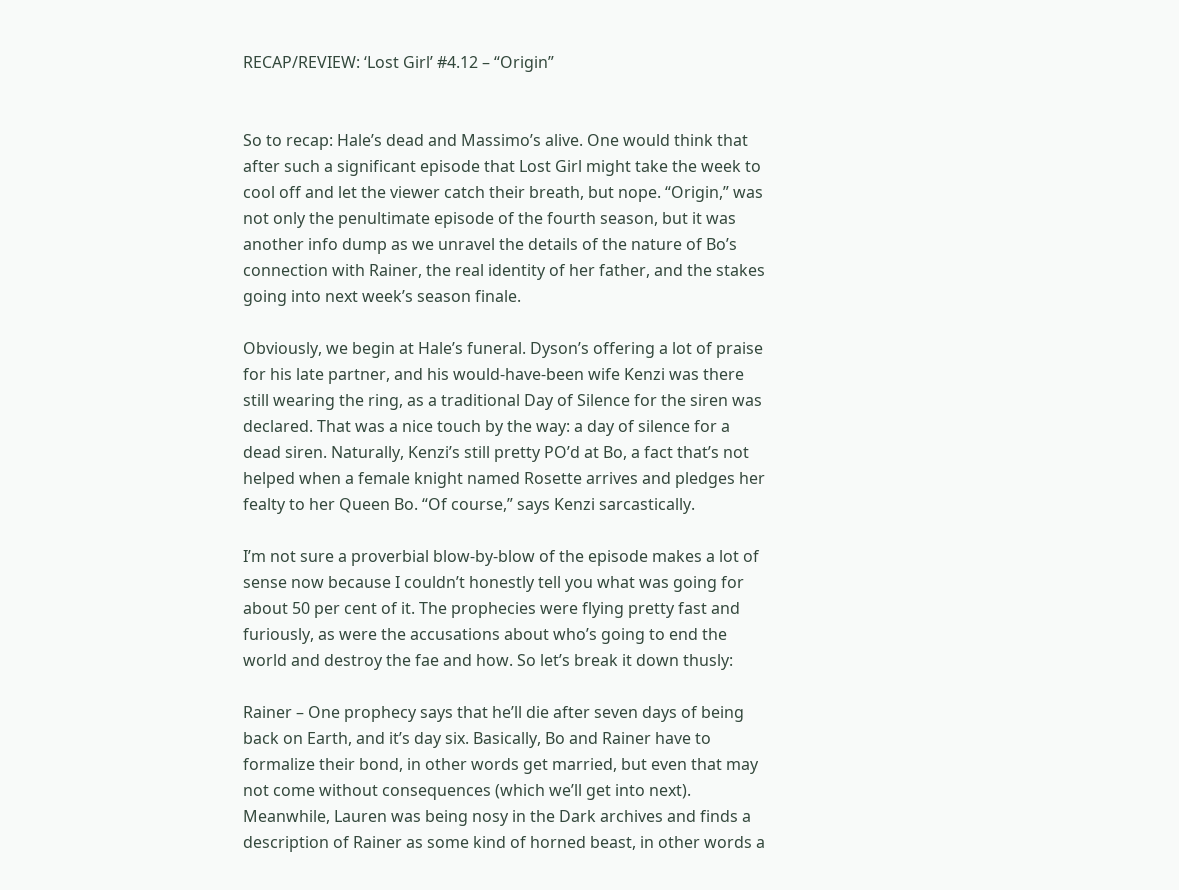RECAP/REVIEW: ‘Lost Girl’ #4.12 – “Origin”


So to recap: Hale’s dead and Massimo’s alive. One would think that after such a significant episode that Lost Girl might take the week to cool off and let the viewer catch their breath, but nope. “Origin,” was not only the penultimate episode of the fourth season, but it was another info dump as we unravel the details of the nature of Bo’s connection with Rainer, the real identity of her father, and the stakes going into next week’s season finale.

Obviously, we begin at Hale’s funeral. Dyson’s offering a lot of praise for his late partner, and his would-have-been wife Kenzi was there still wearing the ring, as a traditional Day of Silence for the siren was declared. That was a nice touch by the way: a day of silence for a dead siren. Naturally, Kenzi’s still pretty PO’d at Bo, a fact that’s not helped when a female knight named Rosette arrives and pledges her fealty to her Queen Bo. “Of course,” says Kenzi sarcastically.

I’m not sure a proverbial blow-by-blow of the episode makes a lot of sense now because I couldn’t honestly tell you what was going for about 50 per cent of it. The prophecies were flying pretty fast and furiously, as were the accusations about who’s going to end the world and destroy the fae and how. So let’s break it down thusly:

Rainer – One prophecy says that he’ll die after seven days of being back on Earth, and it’s day six. Basically, Bo and Rainer have to formalize their bond, in other words get married, but even that may not come without consequences (which we’ll get into next). Meanwhile, Lauren was being nosy in the Dark archives and finds a description of Rainer as some kind of horned beast, in other words a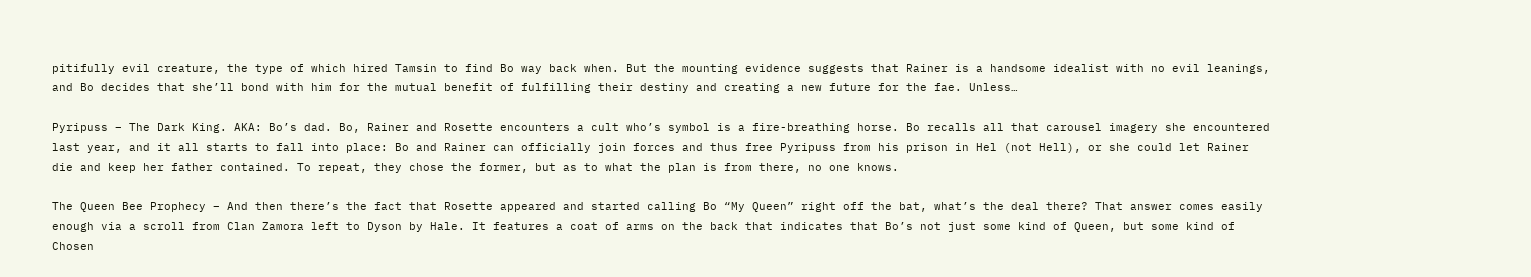pitifully evil creature, the type of which hired Tamsin to find Bo way back when. But the mounting evidence suggests that Rainer is a handsome idealist with no evil leanings, and Bo decides that she’ll bond with him for the mutual benefit of fulfilling their destiny and creating a new future for the fae. Unless…

Pyripuss – The Dark King. AKA: Bo’s dad. Bo, Rainer and Rosette encounters a cult who’s symbol is a fire-breathing horse. Bo recalls all that carousel imagery she encountered last year, and it all starts to fall into place: Bo and Rainer can officially join forces and thus free Pyripuss from his prison in Hel (not Hell), or she could let Rainer die and keep her father contained. To repeat, they chose the former, but as to what the plan is from there, no one knows.

The Queen Bee Prophecy – And then there’s the fact that Rosette appeared and started calling Bo “My Queen” right off the bat, what’s the deal there? That answer comes easily enough via a scroll from Clan Zamora left to Dyson by Hale. It features a coat of arms on the back that indicates that Bo’s not just some kind of Queen, but some kind of Chosen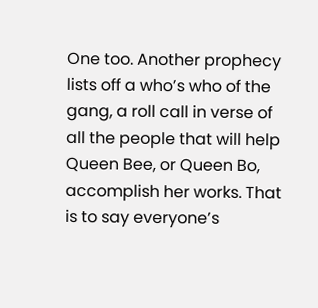One too. Another prophecy lists off a who’s who of the gang, a roll call in verse of all the people that will help Queen Bee, or Queen Bo, accomplish her works. That is to say everyone’s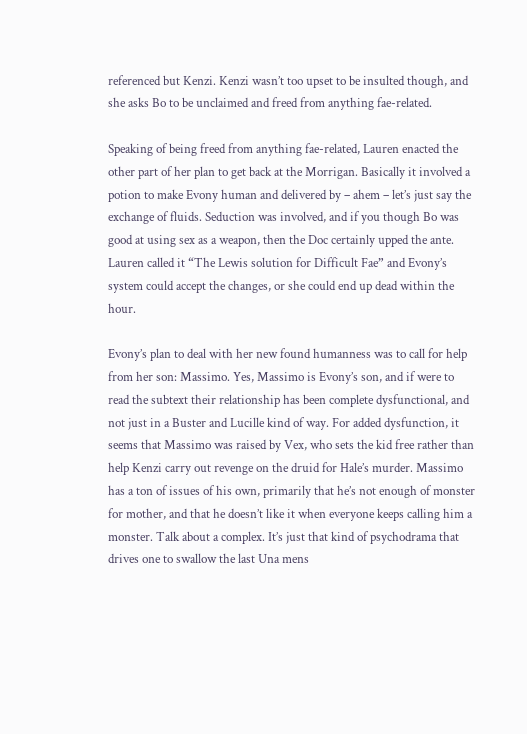referenced but Kenzi. Kenzi wasn’t too upset to be insulted though, and she asks Bo to be unclaimed and freed from anything fae-related.

Speaking of being freed from anything fae-related, Lauren enacted the other part of her plan to get back at the Morrigan. Basically it involved a potion to make Evony human and delivered by – ahem – let’s just say the exchange of fluids. Seduction was involved, and if you though Bo was good at using sex as a weapon, then the Doc certainly upped the ante. Lauren called it “The Lewis solution for Difficult Fae” and Evony’s system could accept the changes, or she could end up dead within the hour.

Evony’s plan to deal with her new found humanness was to call for help from her son: Massimo. Yes, Massimo is Evony’s son, and if were to read the subtext their relationship has been complete dysfunctional, and not just in a Buster and Lucille kind of way. For added dysfunction, it seems that Massimo was raised by Vex, who sets the kid free rather than help Kenzi carry out revenge on the druid for Hale’s murder. Massimo has a ton of issues of his own, primarily that he’s not enough of monster for mother, and that he doesn’t like it when everyone keeps calling him a monster. Talk about a complex. It’s just that kind of psychodrama that drives one to swallow the last Una mens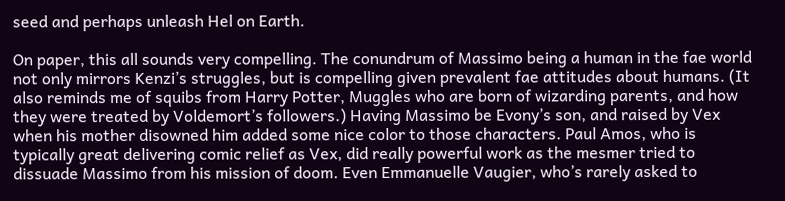seed and perhaps unleash Hel on Earth.

On paper, this all sounds very compelling. The conundrum of Massimo being a human in the fae world not only mirrors Kenzi’s struggles, but is compelling given prevalent fae attitudes about humans. (It also reminds me of squibs from Harry Potter, Muggles who are born of wizarding parents, and how they were treated by Voldemort’s followers.) Having Massimo be Evony’s son, and raised by Vex when his mother disowned him added some nice color to those characters. Paul Amos, who is typically great delivering comic relief as Vex, did really powerful work as the mesmer tried to dissuade Massimo from his mission of doom. Even Emmanuelle Vaugier, who’s rarely asked to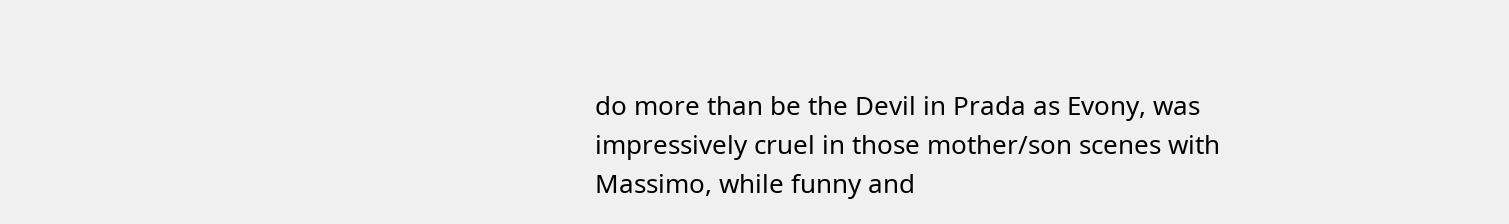do more than be the Devil in Prada as Evony, was impressively cruel in those mother/son scenes with Massimo, while funny and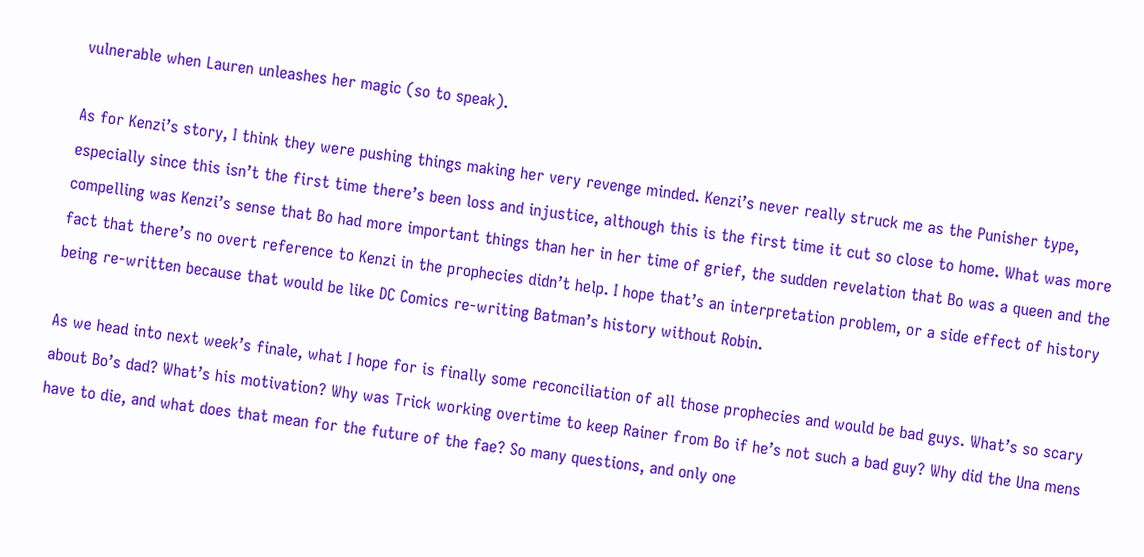vulnerable when Lauren unleashes her magic (so to speak).

As for Kenzi’s story, I think they were pushing things making her very revenge minded. Kenzi’s never really struck me as the Punisher type, especially since this isn’t the first time there’s been loss and injustice, although this is the first time it cut so close to home. What was more compelling was Kenzi’s sense that Bo had more important things than her in her time of grief, the sudden revelation that Bo was a queen and the fact that there’s no overt reference to Kenzi in the prophecies didn’t help. I hope that’s an interpretation problem, or a side effect of history being re-written because that would be like DC Comics re-writing Batman’s history without Robin.

As we head into next week’s finale, what I hope for is finally some reconciliation of all those prophecies and would be bad guys. What’s so scary about Bo’s dad? What’s his motivation? Why was Trick working overtime to keep Rainer from Bo if he’s not such a bad guy? Why did the Una mens have to die, and what does that mean for the future of the fae? So many questions, and only one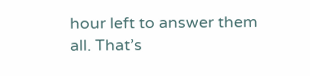hour left to answer them all. That’s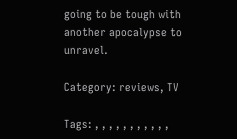going to be tough with another apocalypse to unravel.

Category: reviews, TV

Tags: , , , , , , , , , , ,